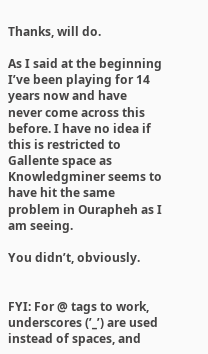Thanks, will do.

As I said at the beginning I’ve been playing for 14 years now and have never come across this before. I have no idea if this is restricted to Gallente space as Knowledgminer seems to have hit the same problem in Ourapheh as I am seeing.

You didn’t, obviously.


FYI: For @ tags to work, underscores (’_’) are used instead of spaces, and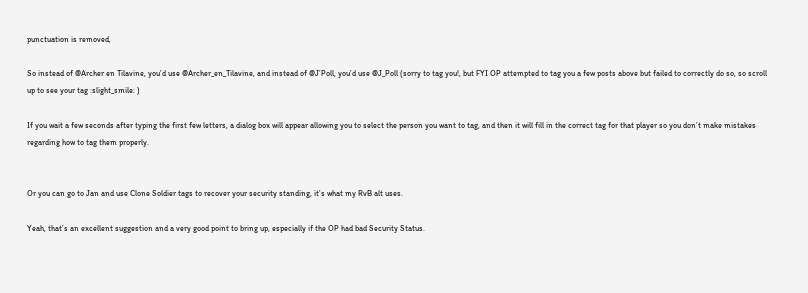punctuation is removed,

So instead of @Archer en Tilavine, you’d use @Archer_en_Tilavine, and instead of @J’Poll, you’d use @J_Poll (sorry to tag you!, but FYI OP attempted to tag you a few posts above but failed to correctly do so, so scroll up to see your tag :slight_smile: )

If you wait a few seconds after typing the first few letters, a dialog box will appear allowing you to select the person you want to tag, and then it will fill in the correct tag for that player so you don’t make mistakes regarding how to tag them properly.


Or you can go to Jan and use Clone Soldier tags to recover your security standing, it’s what my RvB alt uses.

Yeah, that’s an excellent suggestion and a very good point to bring up, especially if the OP had bad Security Status.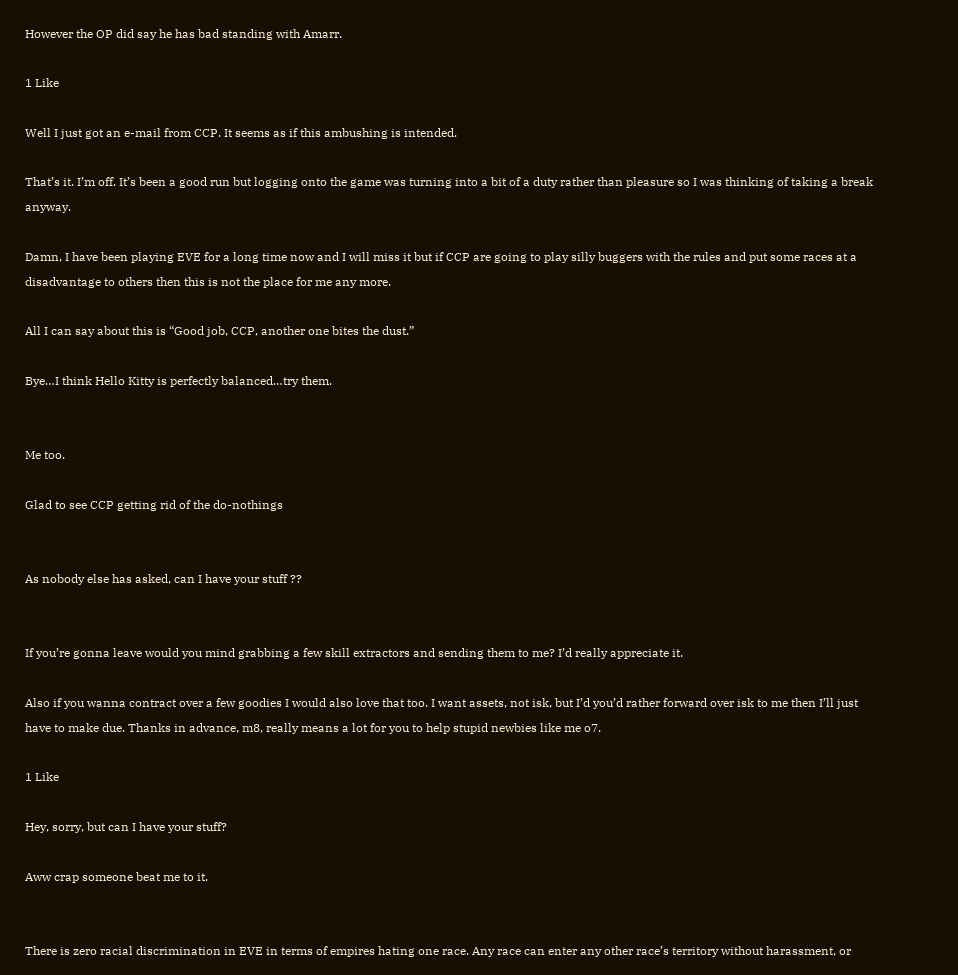However the OP did say he has bad standing with Amarr.

1 Like

Well I just got an e-mail from CCP. It seems as if this ambushing is intended.

That’s it. I’m off. It’s been a good run but logging onto the game was turning into a bit of a duty rather than pleasure so I was thinking of taking a break anyway.

Damn, I have been playing EVE for a long time now and I will miss it but if CCP are going to play silly buggers with the rules and put some races at a disadvantage to others then this is not the place for me any more.

All I can say about this is “Good job, CCP, another one bites the dust.”

Bye…I think Hello Kitty is perfectly balanced…try them.


Me too.

Glad to see CCP getting rid of the do-nothings


As nobody else has asked, can I have your stuff ??


If you’re gonna leave would you mind grabbing a few skill extractors and sending them to me? I’d really appreciate it.

Also if you wanna contract over a few goodies I would also love that too. I want assets, not isk, but I’d you’d rather forward over isk to me then I’ll just have to make due. Thanks in advance, m8, really means a lot for you to help stupid newbies like me o7.

1 Like

Hey, sorry, but can I have your stuff?

Aww crap someone beat me to it.


There is zero racial discrimination in EVE in terms of empires hating one race. Any race can enter any other race’s territory without harassment, or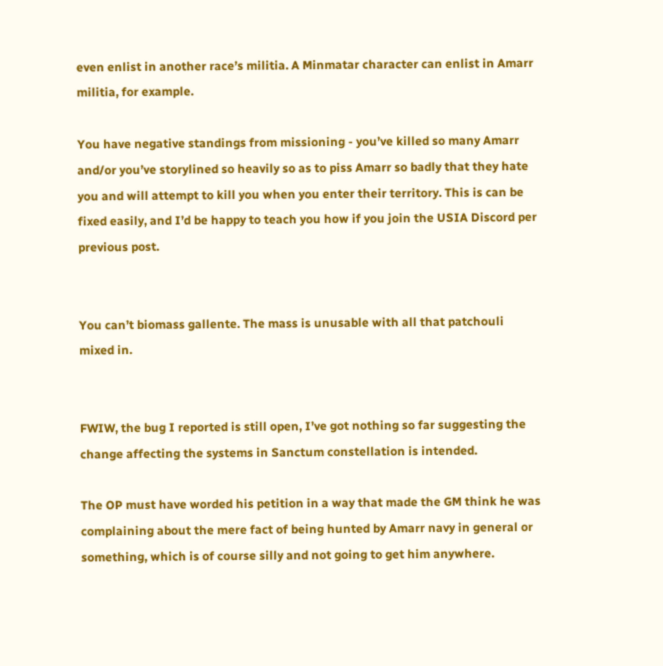even enlist in another race’s militia. A Minmatar character can enlist in Amarr militia, for example.

You have negative standings from missioning - you’ve killed so many Amarr and/or you’ve storylined so heavily so as to piss Amarr so badly that they hate you and will attempt to kill you when you enter their territory. This is can be fixed easily, and I’d be happy to teach you how if you join the USIA Discord per previous post.


You can’t biomass gallente. The mass is unusable with all that patchouli mixed in.


FWIW, the bug I reported is still open, I’ve got nothing so far suggesting the change affecting the systems in Sanctum constellation is intended.

The OP must have worded his petition in a way that made the GM think he was complaining about the mere fact of being hunted by Amarr navy in general or something, which is of course silly and not going to get him anywhere.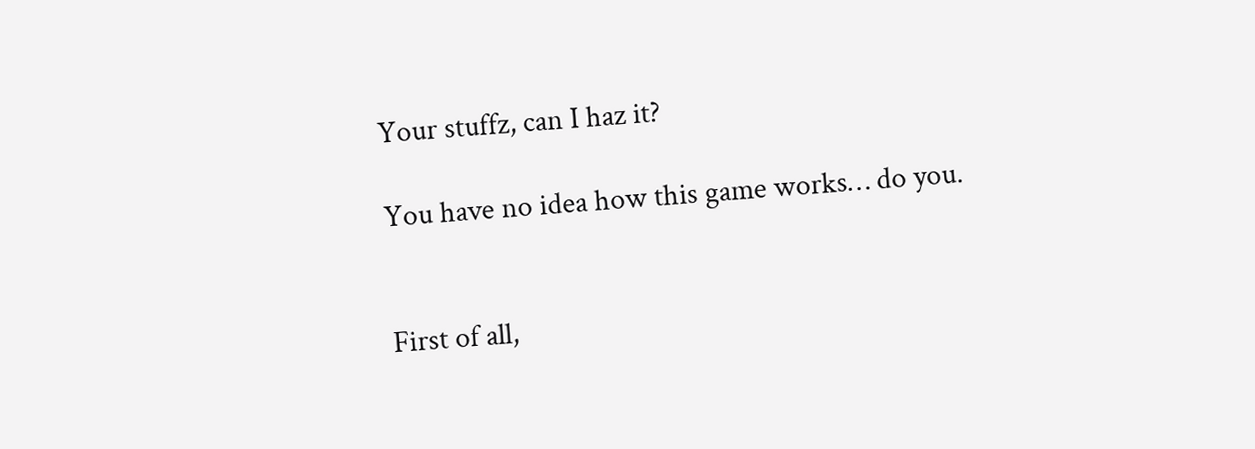Your stuffz, can I haz it?

You have no idea how this game works… do you.


First of all,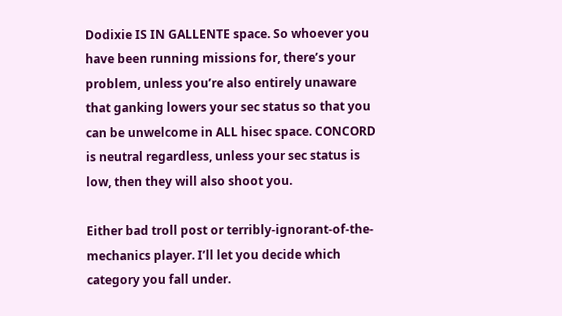Dodixie IS IN GALLENTE space. So whoever you have been running missions for, there’s your problem, unless you’re also entirely unaware that ganking lowers your sec status so that you can be unwelcome in ALL hisec space. CONCORD is neutral regardless, unless your sec status is low, then they will also shoot you.

Either bad troll post or terribly-ignorant-of-the-mechanics player. I’ll let you decide which category you fall under.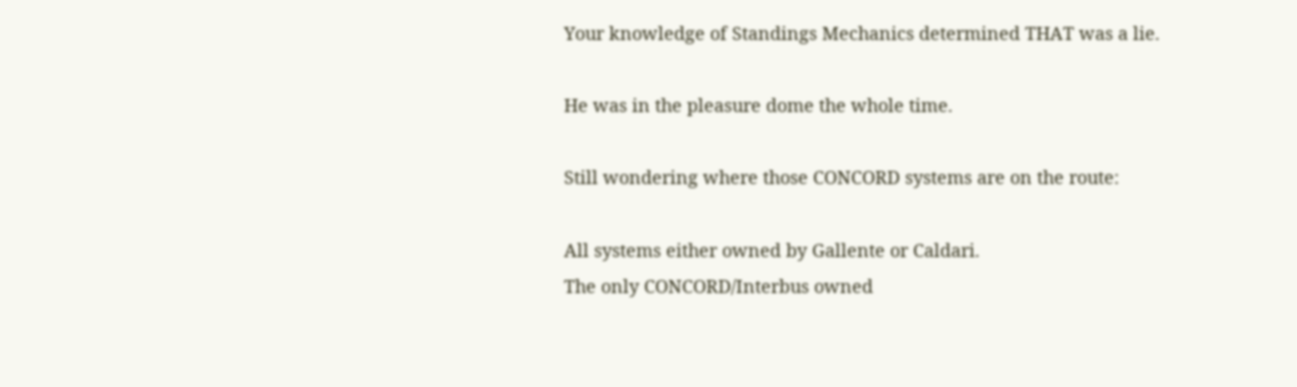Your knowledge of Standings Mechanics determined THAT was a lie.

He was in the pleasure dome the whole time.

Still wondering where those CONCORD systems are on the route:

All systems either owned by Gallente or Caldari.
The only CONCORD/Interbus owned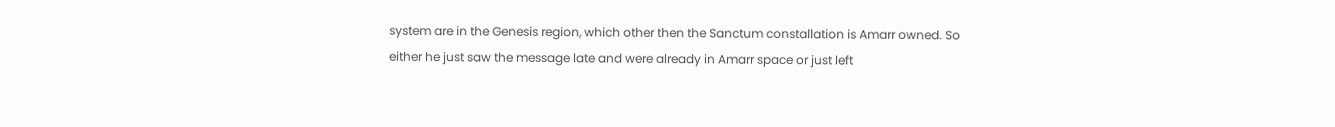system are in the Genesis region, which other then the Sanctum constallation is Amarr owned. So either he just saw the message late and were already in Amarr space or just left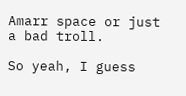Amarr space or just a bad troll.

So yeah, I guess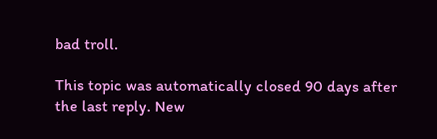bad troll.

This topic was automatically closed 90 days after the last reply. New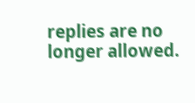replies are no longer allowed.